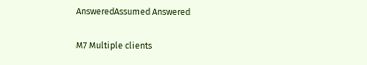AnsweredAssumed Answered

M7 Multiple clients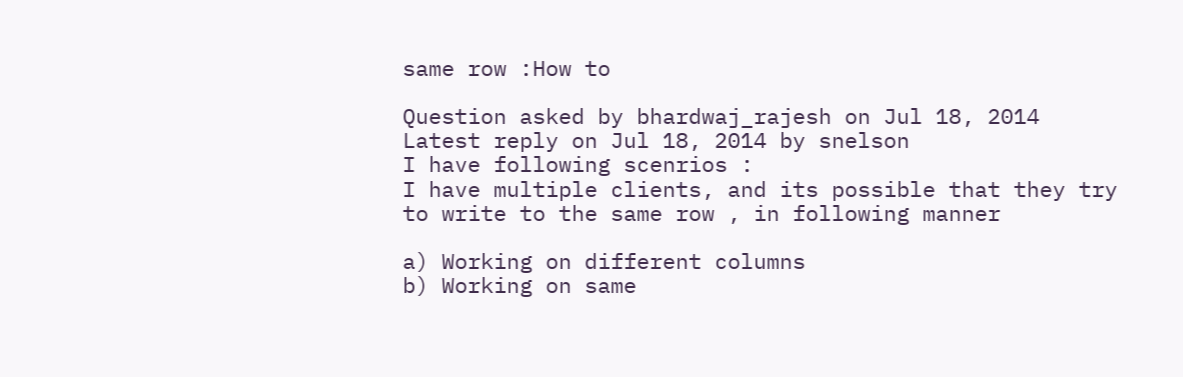same row :How to

Question asked by bhardwaj_rajesh on Jul 18, 2014
Latest reply on Jul 18, 2014 by snelson
I have following scenrios :
I have multiple clients, and its possible that they try to write to the same row , in following manner

a) Working on different columns
b) Working on same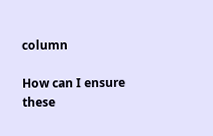column

How can I ensure these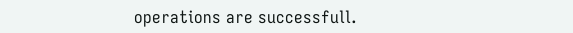operations are successfull.